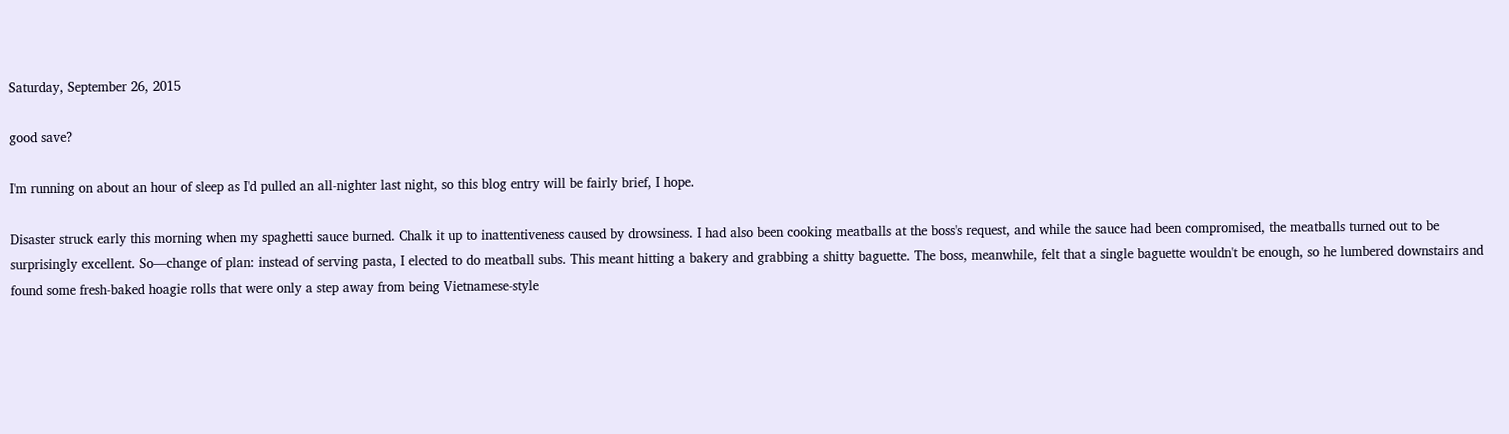Saturday, September 26, 2015

good save?

I'm running on about an hour of sleep as I'd pulled an all-nighter last night, so this blog entry will be fairly brief, I hope.

Disaster struck early this morning when my spaghetti sauce burned. Chalk it up to inattentiveness caused by drowsiness. I had also been cooking meatballs at the boss's request, and while the sauce had been compromised, the meatballs turned out to be surprisingly excellent. So—change of plan: instead of serving pasta, I elected to do meatball subs. This meant hitting a bakery and grabbing a shitty baguette. The boss, meanwhile, felt that a single baguette wouldn't be enough, so he lumbered downstairs and found some fresh-baked hoagie rolls that were only a step away from being Vietnamese-style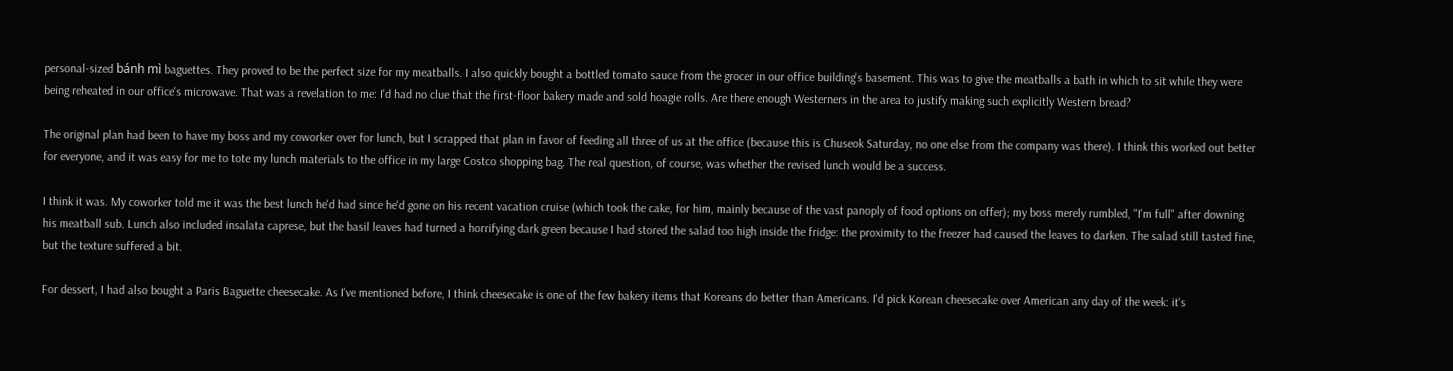personal-sized bánh mì baguettes. They proved to be the perfect size for my meatballs. I also quickly bought a bottled tomato sauce from the grocer in our office building's basement. This was to give the meatballs a bath in which to sit while they were being reheated in our office's microwave. That was a revelation to me: I'd had no clue that the first-floor bakery made and sold hoagie rolls. Are there enough Westerners in the area to justify making such explicitly Western bread?

The original plan had been to have my boss and my coworker over for lunch, but I scrapped that plan in favor of feeding all three of us at the office (because this is Chuseok Saturday, no one else from the company was there). I think this worked out better for everyone, and it was easy for me to tote my lunch materials to the office in my large Costco shopping bag. The real question, of course, was whether the revised lunch would be a success.

I think it was. My coworker told me it was the best lunch he'd had since he'd gone on his recent vacation cruise (which took the cake, for him, mainly because of the vast panoply of food options on offer); my boss merely rumbled, "I'm full" after downing his meatball sub. Lunch also included insalata caprese, but the basil leaves had turned a horrifying dark green because I had stored the salad too high inside the fridge: the proximity to the freezer had caused the leaves to darken. The salad still tasted fine, but the texture suffered a bit.

For dessert, I had also bought a Paris Baguette cheesecake. As I've mentioned before, I think cheesecake is one of the few bakery items that Koreans do better than Americans. I'd pick Korean cheesecake over American any day of the week: it's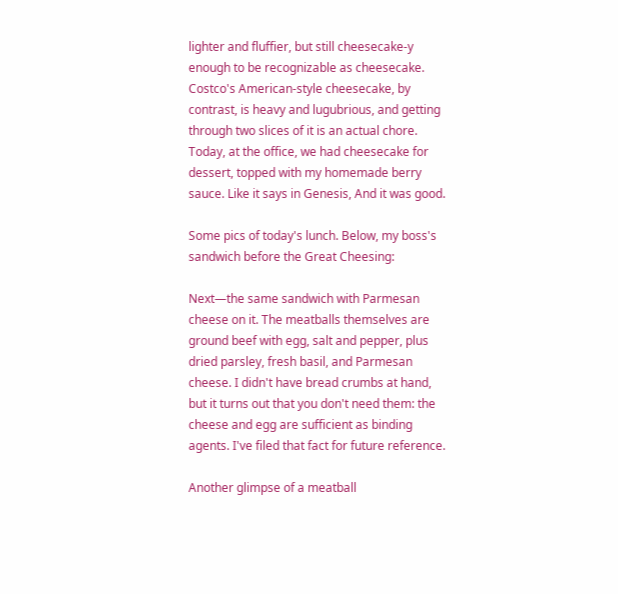lighter and fluffier, but still cheesecake-y enough to be recognizable as cheesecake. Costco's American-style cheesecake, by contrast, is heavy and lugubrious, and getting through two slices of it is an actual chore. Today, at the office, we had cheesecake for dessert, topped with my homemade berry sauce. Like it says in Genesis, And it was good.

Some pics of today's lunch. Below, my boss's sandwich before the Great Cheesing:

Next—the same sandwich with Parmesan cheese on it. The meatballs themselves are ground beef with egg, salt and pepper, plus dried parsley, fresh basil, and Parmesan cheese. I didn't have bread crumbs at hand, but it turns out that you don't need them: the cheese and egg are sufficient as binding agents. I've filed that fact for future reference.

Another glimpse of a meatball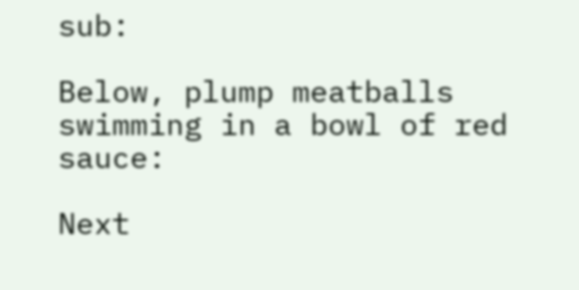sub:

Below, plump meatballs swimming in a bowl of red sauce:

Next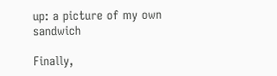up: a picture of my own sandwich

Finally,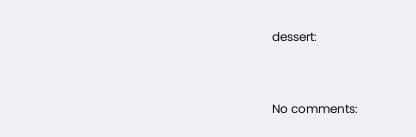dessert:


No comments: